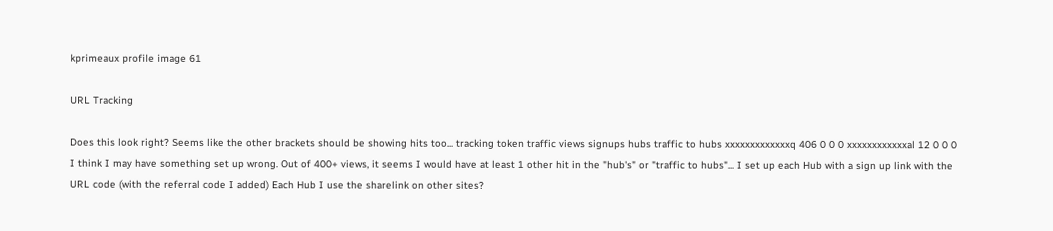kprimeaux profile image 61

URL Tracking

Does this look right? Seems like the other brackets should be showing hits too... tracking token traffic views signups hubs traffic to hubs xxxxxxxxxxxxxq 406 0 0 0 xxxxxxxxxxxxal 12 0 0 0 I think I may have something set up wrong. Out of 400+ views, it seems I would have at least 1 other hit in the "hub's" or "traffic to hubs"... I set up each Hub with a sign up link with the URL code (with the referral code I added) Each Hub I use the sharelink on other sites?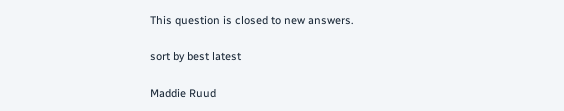This question is closed to new answers.

sort by best latest

Maddie Ruud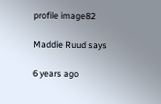profile image82

Maddie Ruud says

6 years ago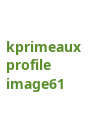kprimeaux profile image61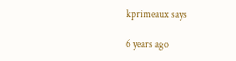kprimeaux says

6 years ago